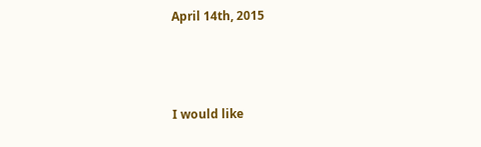April 14th, 2015



I would like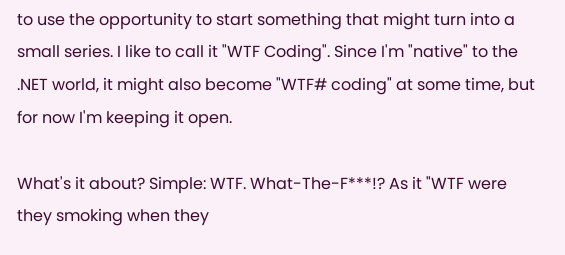to use the opportunity to start something that might turn into a small series. I like to call it "WTF Coding". Since I'm "native" to the .NET world, it might also become "WTF# coding" at some time, but for now I'm keeping it open.

What's it about? Simple: WTF. What-The-F***!? As it "WTF were they smoking when they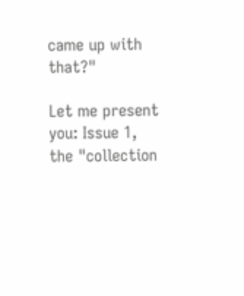came up with that?"

Let me present you: Issue 1, the "collection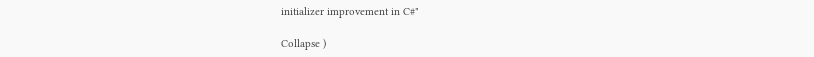initializer improvement in C#"

Collapse )